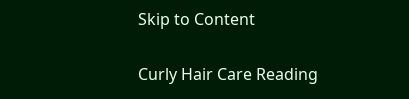Skip to Content

Curly Hair Care Reading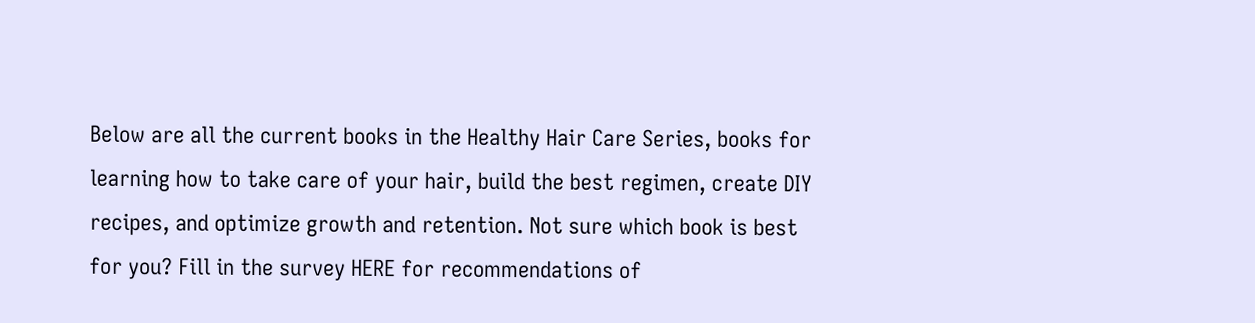Below are all the current books in the Healthy Hair Care Series, books for learning how to take care of your hair, build the best regimen, create DIY recipes, and optimize growth and retention. Not sure which book is best for you? Fill in the survey HERE for recommendations of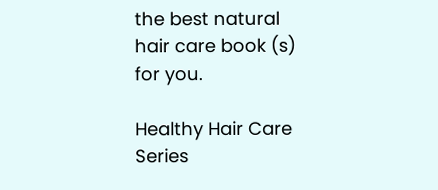the best natural hair care book (s) for you.

Healthy Hair Care Series